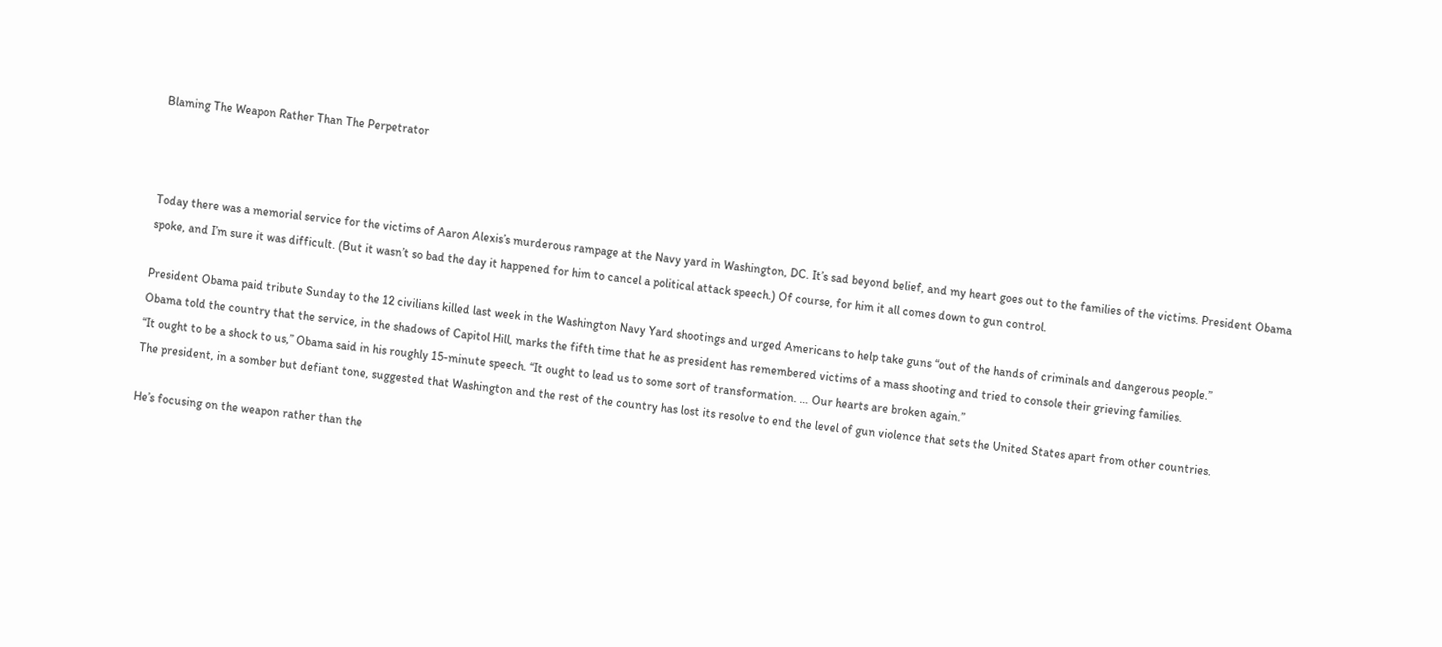Blaming The Weapon Rather Than The Perpetrator



Today there was a memorial service for the victims of Aaron Alexis’s murderous rampage at the Navy yard in Washington, DC. It’s sad beyond belief, and my heart goes out to the families of the victims. President Obama spoke, and I’m sure it was difficult. (But it wasn’t so bad the day it happened for him to cancel a political attack speech.) Of course, for him it all comes down to gun control.

President Obama paid tribute Sunday to the 12 civilians killed last week in the Washington Navy Yard shootings and urged Americans to help take guns “out of the hands of criminals and dangerous people.”
Obama told the country that the service, in the shadows of Capitol Hill, marks the fifth time that he as president has remembered victims of a mass shooting and tried to console their grieving families.
“It ought to be a shock to us,” Obama said in his roughly 15-minute speech. “It ought to lead us to some sort of transformation. … Our hearts are broken again.”
The president, in a somber but defiant tone, suggested that Washington and the rest of the country has lost its resolve to end the level of gun violence that sets the United States apart from other countries.

He’s focusing on the weapon rather than the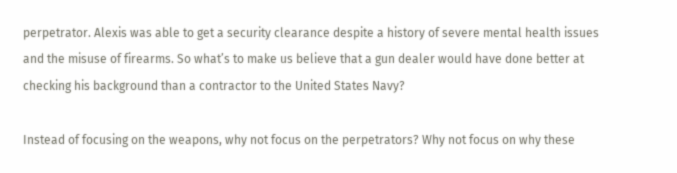perpetrator. Alexis was able to get a security clearance despite a history of severe mental health issues and the misuse of firearms. So what’s to make us believe that a gun dealer would have done better at checking his background than a contractor to the United States Navy?

Instead of focusing on the weapons, why not focus on the perpetrators? Why not focus on why these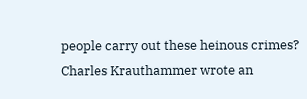people carry out these heinous crimes? Charles Krauthammer wrote an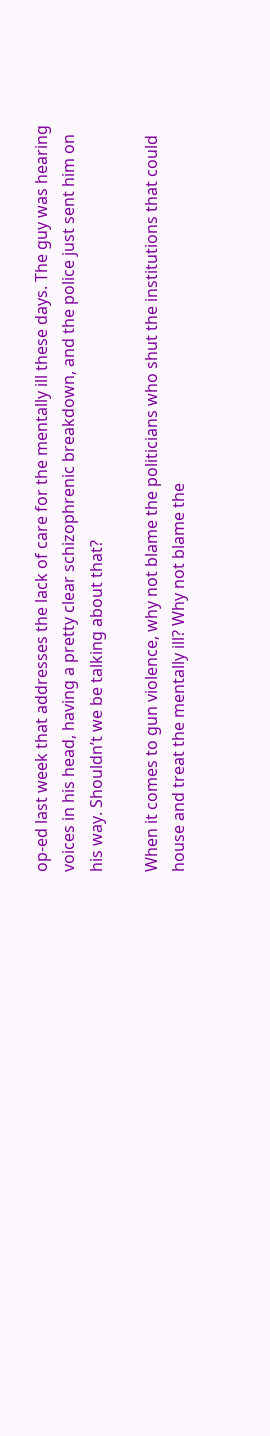op-ed last week that addresses the lack of care for the mentally ill these days. The guy was hearing voices in his head, having a pretty clear schizophrenic breakdown, and the police just sent him on his way. Shouldn’t we be talking about that?

When it comes to gun violence, why not blame the politicians who shut the institutions that could house and treat the mentally ill? Why not blame the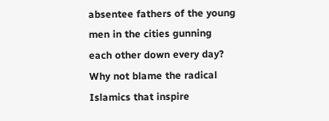absentee fathers of the young men in the cities gunning each other down every day? Why not blame the radical Islamics that inspire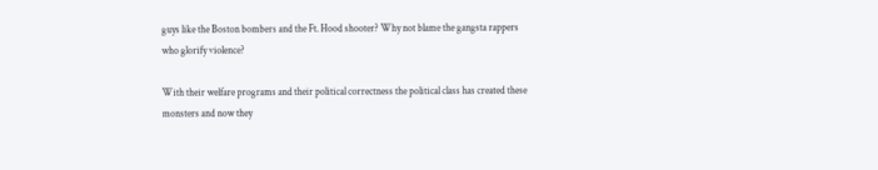guys like the Boston bombers and the Ft. Hood shooter? Why not blame the gangsta rappers who glorify violence?

With their welfare programs and their political correctness the political class has created these monsters and now they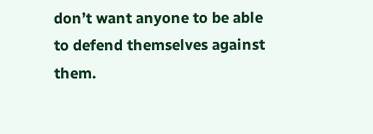don’t want anyone to be able to defend themselves against them.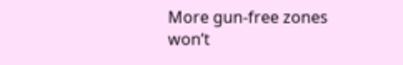More gun-free zones won’t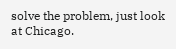solve the problem, just look at Chicago.